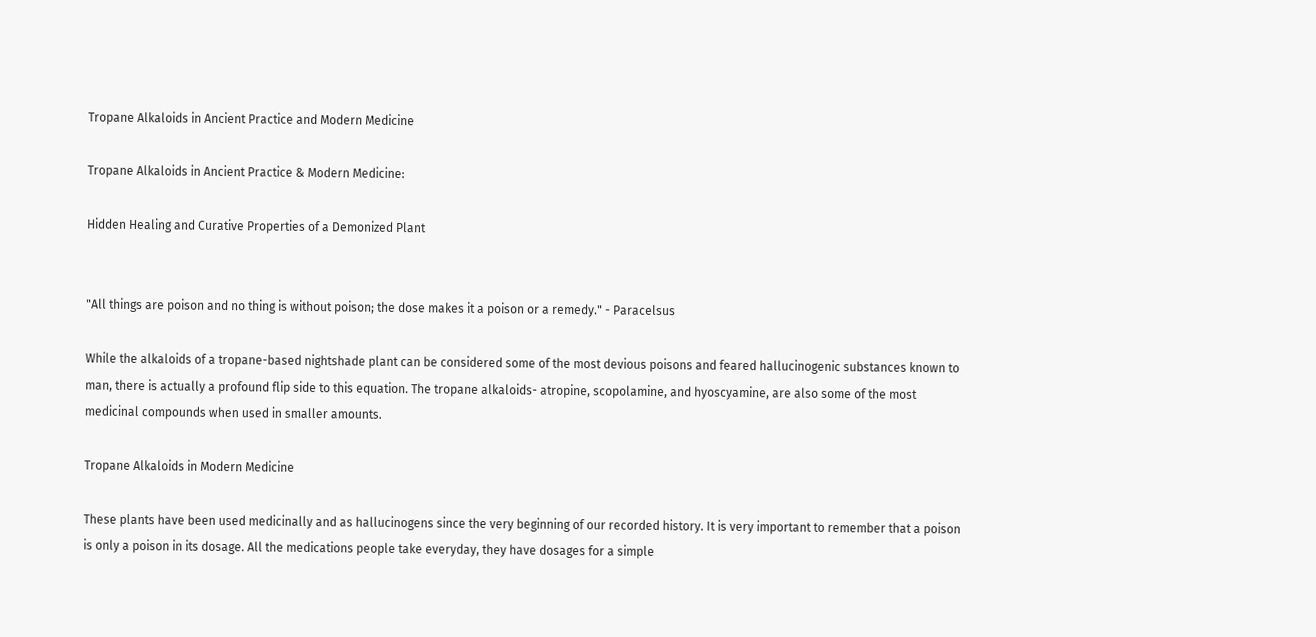Tropane Alkaloids in Ancient Practice and Modern Medicine

Tropane Alkaloids in Ancient Practice & Modern Medicine:

Hidden Healing and Curative Properties of a Demonized Plant


"All things are poison and no thing is without poison; the dose makes it a poison or a remedy." - Paracelsus

While the alkaloids of a tropane-based nightshade plant can be considered some of the most devious poisons and feared hallucinogenic substances known to man, there is actually a profound flip side to this equation. The tropane alkaloids- atropine, scopolamine, and hyoscyamine, are also some of the most medicinal compounds when used in smaller amounts.

Tropane Alkaloids in Modern Medicine

These plants have been used medicinally and as hallucinogens since the very beginning of our recorded history. It is very important to remember that a poison is only a poison in its dosage. All the medications people take everyday, they have dosages for a simple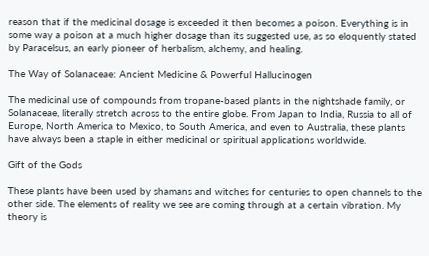reason that if the medicinal dosage is exceeded it then becomes a poison. Everything is in some way a poison at a much higher dosage than its suggested use, as so eloquently stated by Paracelsus, an early pioneer of herbalism, alchemy, and healing.

The Way of Solanaceae: Ancient Medicine & Powerful Hallucinogen

The medicinal use of compounds from tropane-based plants in the nightshade family, or Solanaceae, literally stretch across to the entire globe. From Japan to India, Russia to all of Europe, North America to Mexico, to South America, and even to Australia, these plants have always been a staple in either medicinal or spiritual applications worldwide.

Gift of the Gods

These plants have been used by shamans and witches for centuries to open channels to the other side. The elements of reality we see are coming through at a certain vibration. My theory is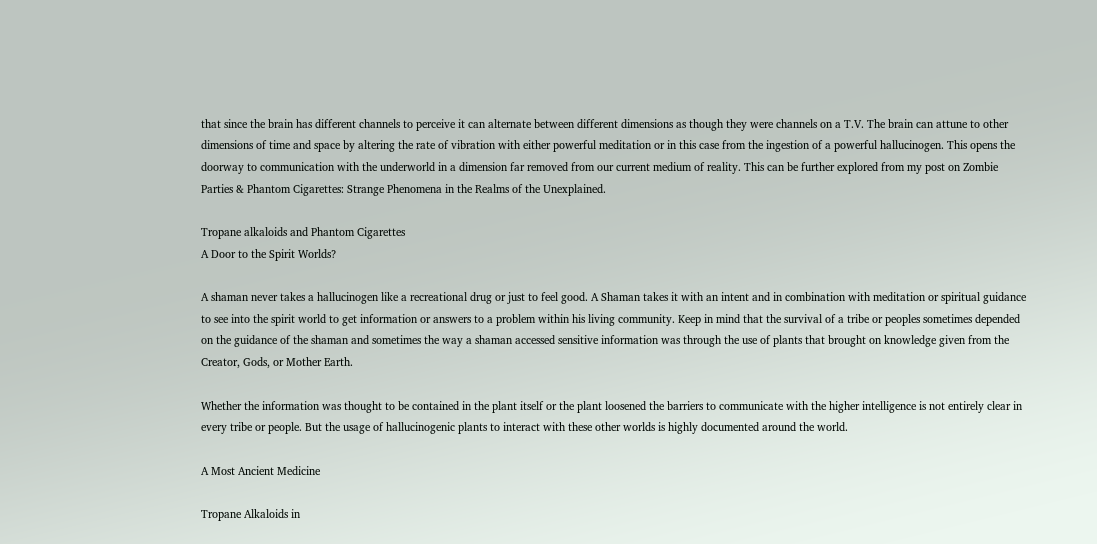that since the brain has different channels to perceive it can alternate between different dimensions as though they were channels on a T.V. The brain can attune to other dimensions of time and space by altering the rate of vibration with either powerful meditation or in this case from the ingestion of a powerful hallucinogen. This opens the doorway to communication with the underworld in a dimension far removed from our current medium of reality. This can be further explored from my post on Zombie Parties & Phantom Cigarettes: Strange Phenomena in the Realms of the Unexplained.

Tropane alkaloids and Phantom Cigarettes
A Door to the Spirit Worlds?

A shaman never takes a hallucinogen like a recreational drug or just to feel good. A Shaman takes it with an intent and in combination with meditation or spiritual guidance to see into the spirit world to get information or answers to a problem within his living community. Keep in mind that the survival of a tribe or peoples sometimes depended on the guidance of the shaman and sometimes the way a shaman accessed sensitive information was through the use of plants that brought on knowledge given from the Creator, Gods, or Mother Earth.

Whether the information was thought to be contained in the plant itself or the plant loosened the barriers to communicate with the higher intelligence is not entirely clear in every tribe or people. But the usage of hallucinogenic plants to interact with these other worlds is highly documented around the world.

A Most Ancient Medicine

Tropane Alkaloids in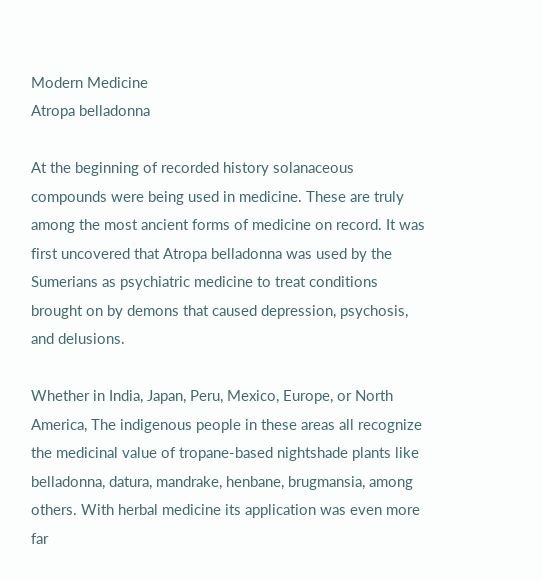Modern Medicine
Atropa belladonna

At the beginning of recorded history solanaceous compounds were being used in medicine. These are truly among the most ancient forms of medicine on record. It was first uncovered that Atropa belladonna was used by the Sumerians as psychiatric medicine to treat conditions brought on by demons that caused depression, psychosis, and delusions.

Whether in India, Japan, Peru, Mexico, Europe, or North America, The indigenous people in these areas all recognize the medicinal value of tropane-based nightshade plants like belladonna, datura, mandrake, henbane, brugmansia, among others. With herbal medicine its application was even more far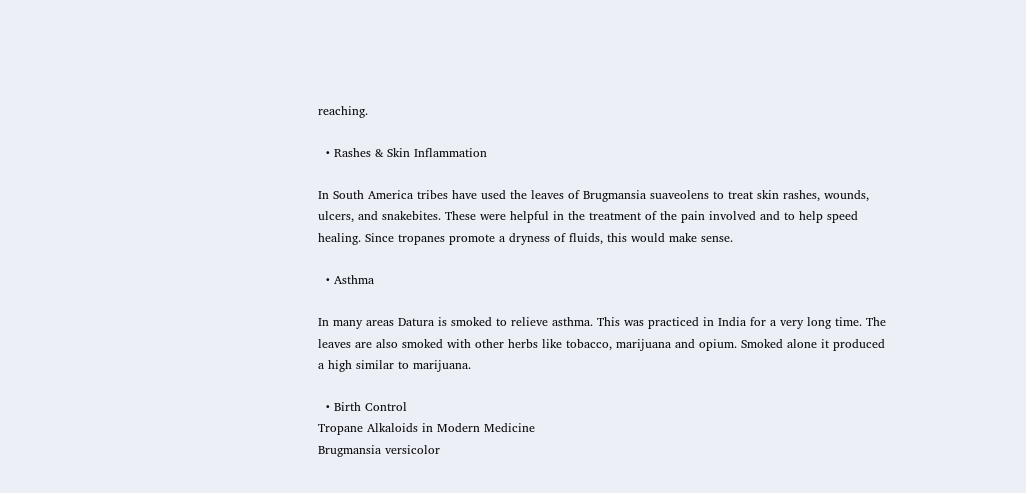reaching.

  • Rashes & Skin Inflammation

In South America tribes have used the leaves of Brugmansia suaveolens to treat skin rashes, wounds, ulcers, and snakebites. These were helpful in the treatment of the pain involved and to help speed healing. Since tropanes promote a dryness of fluids, this would make sense.

  • Asthma

In many areas Datura is smoked to relieve asthma. This was practiced in India for a very long time. The leaves are also smoked with other herbs like tobacco, marijuana and opium. Smoked alone it produced a high similar to marijuana.

  • Birth Control
Tropane Alkaloids in Modern Medicine
Brugmansia versicolor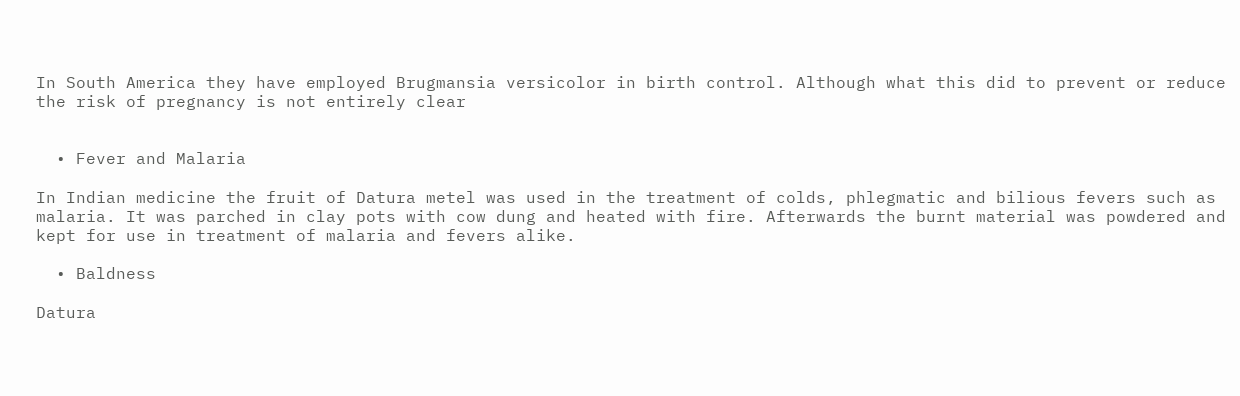In South America they have employed Brugmansia versicolor in birth control. Although what this did to prevent or reduce the risk of pregnancy is not entirely clear


  • Fever and Malaria

In Indian medicine the fruit of Datura metel was used in the treatment of colds, phlegmatic and bilious fevers such as malaria. It was parched in clay pots with cow dung and heated with fire. Afterwards the burnt material was powdered and kept for use in treatment of malaria and fevers alike.

  • Baldness

Datura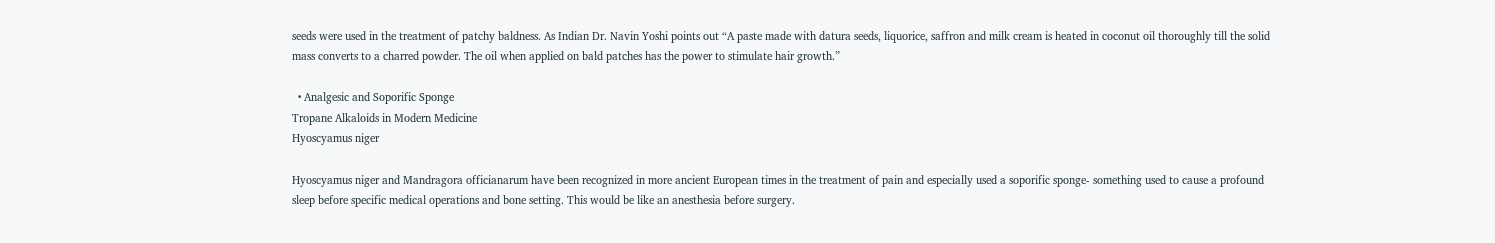seeds were used in the treatment of patchy baldness. As Indian Dr. Navin Yoshi points out “A paste made with datura seeds, liquorice, saffron and milk cream is heated in coconut oil thoroughly till the solid mass converts to a charred powder. The oil when applied on bald patches has the power to stimulate hair growth.”

  • Analgesic and Soporific Sponge
Tropane Alkaloids in Modern Medicine
Hyoscyamus niger

Hyoscyamus niger and Mandragora officianarum have been recognized in more ancient European times in the treatment of pain and especially used a soporific sponge- something used to cause a profound sleep before specific medical operations and bone setting. This would be like an anesthesia before surgery.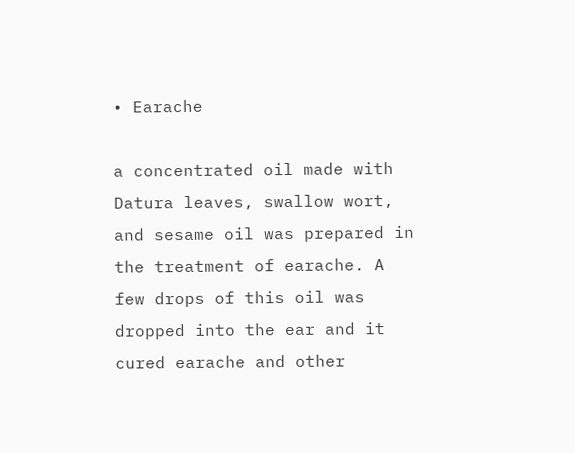• Earache

a concentrated oil made with Datura leaves, swallow wort, and sesame oil was prepared in the treatment of earache. A few drops of this oil was dropped into the ear and it cured earache and other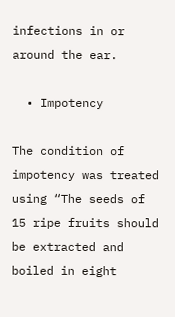infections in or around the ear.

  • Impotency

The condition of impotency was treated using “The seeds of 15 ripe fruits should be extracted and boiled in eight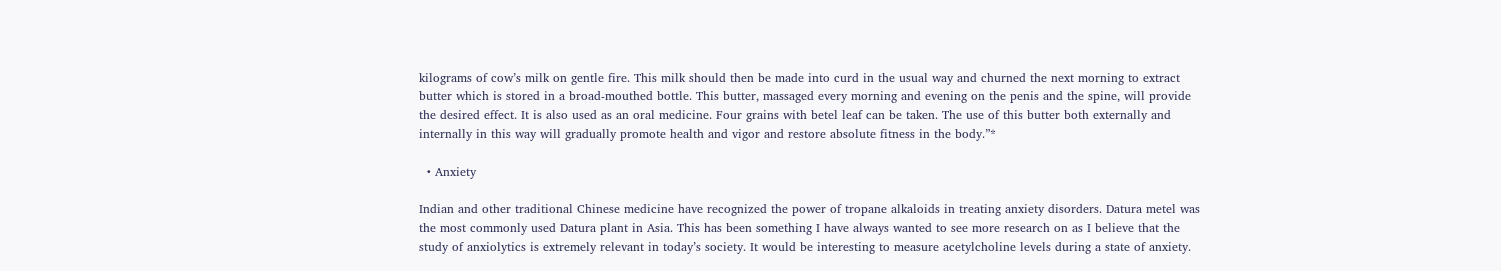kilograms of cow’s milk on gentle fire. This milk should then be made into curd in the usual way and churned the next morning to extract butter which is stored in a broad-mouthed bottle. This butter, massaged every morning and evening on the penis and the spine, will provide the desired effect. It is also used as an oral medicine. Four grains with betel leaf can be taken. The use of this butter both externally and internally in this way will gradually promote health and vigor and restore absolute fitness in the body.”*

  • Anxiety

Indian and other traditional Chinese medicine have recognized the power of tropane alkaloids in treating anxiety disorders. Datura metel was the most commonly used Datura plant in Asia. This has been something I have always wanted to see more research on as I believe that the study of anxiolytics is extremely relevant in today’s society. It would be interesting to measure acetylcholine levels during a state of anxiety.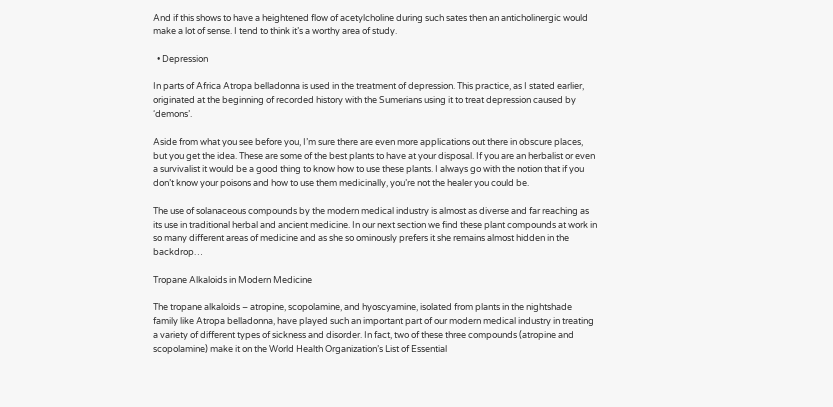And if this shows to have a heightened flow of acetylcholine during such sates then an anticholinergic would make a lot of sense. I tend to think it’s a worthy area of study.

  • Depression

In parts of Africa Atropa belladonna is used in the treatment of depression. This practice, as I stated earlier, originated at the beginning of recorded history with the Sumerians using it to treat depression caused by ‘demons’.

Aside from what you see before you, I’m sure there are even more applications out there in obscure places, but you get the idea. These are some of the best plants to have at your disposal. If you are an herbalist or even a survivalist it would be a good thing to know how to use these plants. I always go with the notion that if you don’t know your poisons and how to use them medicinally, you’re not the healer you could be.

The use of solanaceous compounds by the modern medical industry is almost as diverse and far reaching as its use in traditional herbal and ancient medicine. In our next section we find these plant compounds at work in so many different areas of medicine and as she so ominously prefers it she remains almost hidden in the backdrop…

Tropane Alkaloids in Modern Medicine

The tropane alkaloids – atropine, scopolamine, and hyoscyamine, isolated from plants in the nightshade family like Atropa belladonna, have played such an important part of our modern medical industry in treating a variety of different types of sickness and disorder. In fact, two of these three compounds (atropine and scopolamine) make it on the World Health Organization’s List of Essential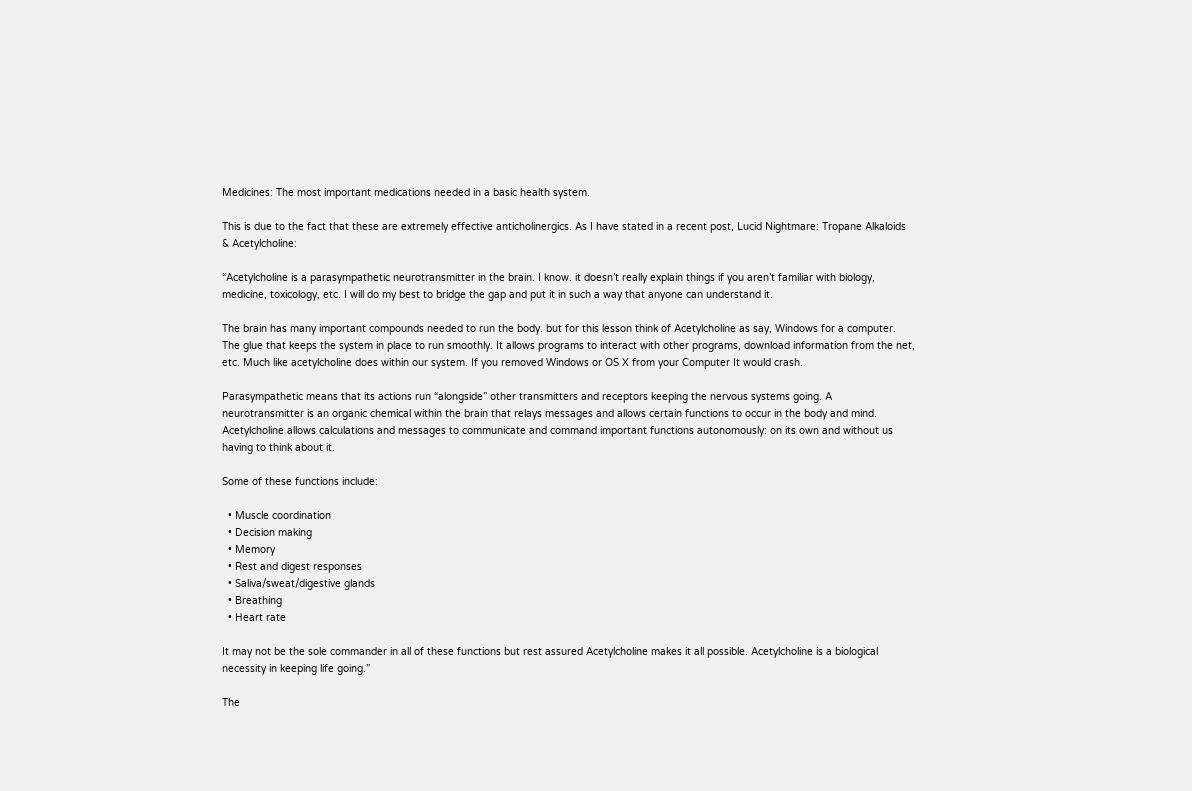Medicines: The most important medications needed in a basic health system.

This is due to the fact that these are extremely effective anticholinergics. As I have stated in a recent post, Lucid Nightmare: Tropane Alkaloids & Acetylcholine:

“Acetylcholine is a parasympathetic neurotransmitter in the brain. I know. it doesn’t really explain things if you aren’t familiar with biology, medicine, toxicology, etc. I will do my best to bridge the gap and put it in such a way that anyone can understand it.

The brain has many important compounds needed to run the body. but for this lesson think of Acetylcholine as say, Windows for a computer. The glue that keeps the system in place to run smoothly. It allows programs to interact with other programs, download information from the net, etc. Much like acetylcholine does within our system. If you removed Windows or OS X from your Computer It would crash.

Parasympathetic means that its actions run “alongside” other transmitters and receptors keeping the nervous systems going. A neurotransmitter is an organic chemical within the brain that relays messages and allows certain functions to occur in the body and mind. Acetylcholine allows calculations and messages to communicate and command important functions autonomously: on its own and without us having to think about it.

Some of these functions include:

  • Muscle coordination
  • Decision making
  • Memory
  • Rest and digest responses
  • Saliva/sweat/digestive glands
  • Breathing
  • Heart rate

It may not be the sole commander in all of these functions but rest assured Acetylcholine makes it all possible. Acetylcholine is a biological necessity in keeping life going.”

The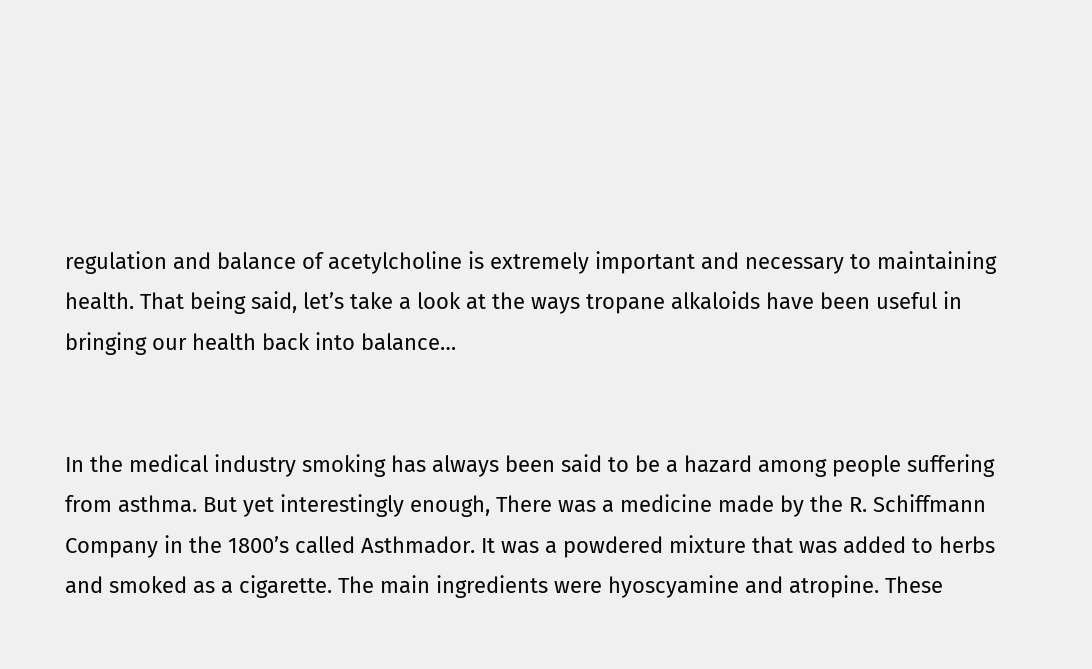regulation and balance of acetylcholine is extremely important and necessary to maintaining health. That being said, let’s take a look at the ways tropane alkaloids have been useful in bringing our health back into balance…


In the medical industry smoking has always been said to be a hazard among people suffering from asthma. But yet interestingly enough, There was a medicine made by the R. Schiffmann Company in the 1800’s called Asthmador. It was a powdered mixture that was added to herbs and smoked as a cigarette. The main ingredients were hyoscyamine and atropine. These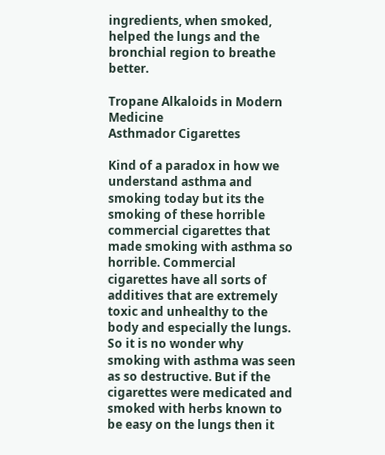ingredients, when smoked, helped the lungs and the bronchial region to breathe better.

Tropane Alkaloids in Modern Medicine
Asthmador Cigarettes

Kind of a paradox in how we understand asthma and smoking today but its the smoking of these horrible commercial cigarettes that made smoking with asthma so horrible. Commercial cigarettes have all sorts of additives that are extremely toxic and unhealthy to the body and especially the lungs. So it is no wonder why smoking with asthma was seen as so destructive. But if the cigarettes were medicated and smoked with herbs known to be easy on the lungs then it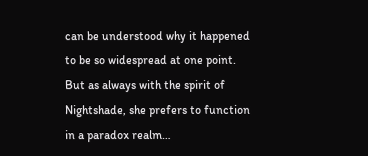can be understood why it happened to be so widespread at one point. But as always with the spirit of Nightshade, she prefers to function in a paradox realm…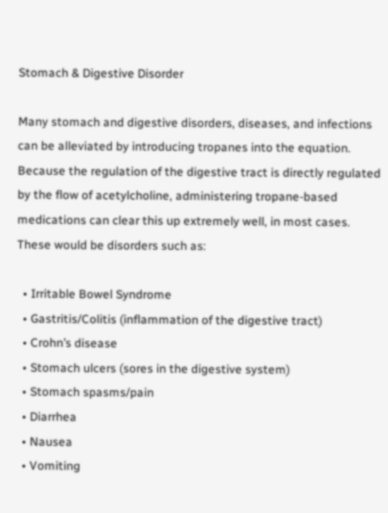Stomach & Digestive Disorder

Many stomach and digestive disorders, diseases, and infections can be alleviated by introducing tropanes into the equation. Because the regulation of the digestive tract is directly regulated by the flow of acetylcholine, administering tropane-based medications can clear this up extremely well, in most cases. These would be disorders such as:

  • Irritable Bowel Syndrome
  • Gastritis/Colitis (inflammation of the digestive tract)
  • Crohn’s disease
  • Stomach ulcers (sores in the digestive system)
  • Stomach spasms/pain
  • Diarrhea
  • Nausea
  • Vomiting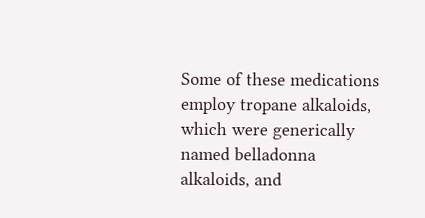Some of these medications employ tropane alkaloids, which were generically named belladonna alkaloids, and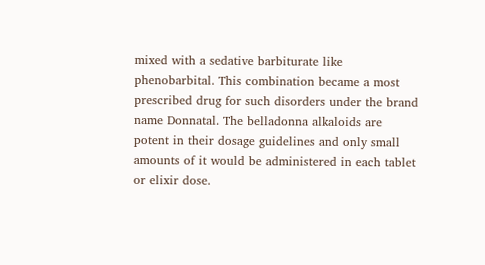mixed with a sedative barbiturate like phenobarbital. This combination became a most prescribed drug for such disorders under the brand name Donnatal. The belladonna alkaloids are potent in their dosage guidelines and only small amounts of it would be administered in each tablet or elixir dose.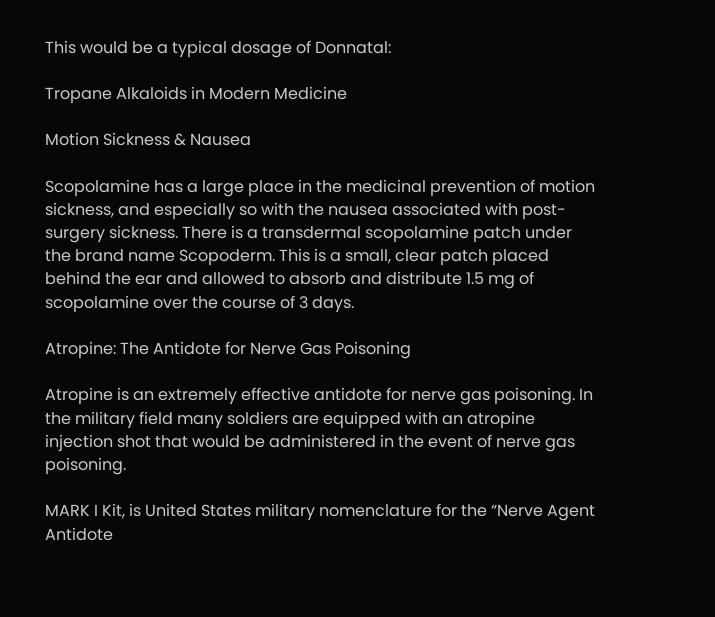This would be a typical dosage of Donnatal:

Tropane Alkaloids in Modern Medicine

Motion Sickness & Nausea

Scopolamine has a large place in the medicinal prevention of motion sickness, and especially so with the nausea associated with post-surgery sickness. There is a transdermal scopolamine patch under the brand name Scopoderm. This is a small, clear patch placed behind the ear and allowed to absorb and distribute 1.5 mg of scopolamine over the course of 3 days.

Atropine: The Antidote for Nerve Gas Poisoning

Atropine is an extremely effective antidote for nerve gas poisoning. In the military field many soldiers are equipped with an atropine injection shot that would be administered in the event of nerve gas poisoning.

MARK I Kit, is United States military nomenclature for the “Nerve Agent Antidote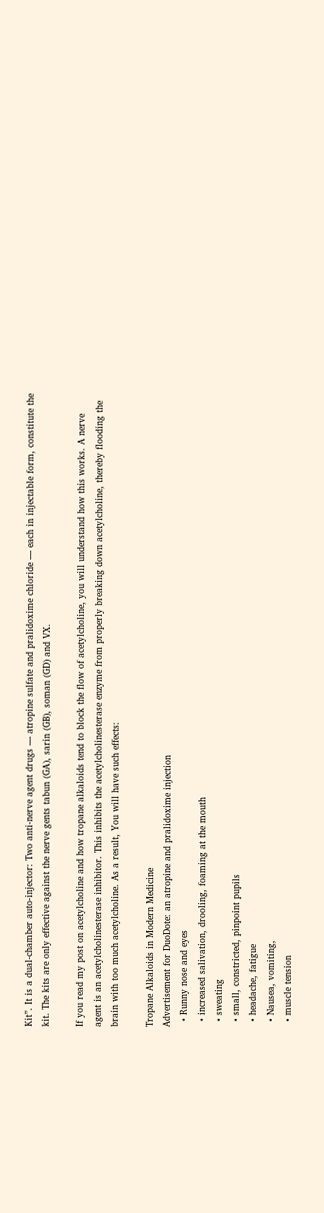Kit”. It is a dual-chamber auto-injector: Two anti-nerve agent drugs — atropine sulfate and pralidoxime chloride — each in injectable form, constitute the kit. The kits are only effective against the nerve gents tabun (GA), sarin (GB), soman (GD) and VX.

If you read my post on acetylcholine and how tropane alkaloids tend to block the flow of acetylcholine, you will understand how this works. A nerve agent is an acetylcholinesterase inhibitor. This inhibits the acetylcholinesterase enzyme from properly breaking down acetylcholine, thereby flooding the brain with too much acetylcholine. As a result, You will have such effects:

Tropane Alkaloids in Modern Medicine
Advertisement for DuoDote: an atropine and pralidoxime injection
  • Runny nose and eyes
  • increased salivation, drooling, foaming at the mouth
  • sweating
  • small, constricted, pinpoint pupils
  • headache, fatigue
  • Nausea, vomiting,
  • muscle tension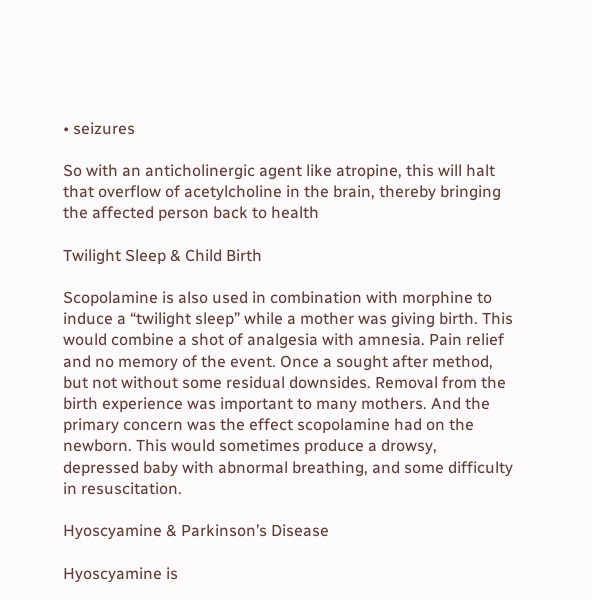• seizures

So with an anticholinergic agent like atropine, this will halt that overflow of acetylcholine in the brain, thereby bringing the affected person back to health

Twilight Sleep & Child Birth

Scopolamine is also used in combination with morphine to induce a “twilight sleep” while a mother was giving birth. This would combine a shot of analgesia with amnesia. Pain relief and no memory of the event. Once a sought after method, but not without some residual downsides. Removal from the birth experience was important to many mothers. And the primary concern was the effect scopolamine had on the newborn. This would sometimes produce a drowsy, depressed baby with abnormal breathing, and some difficulty in resuscitation.

Hyoscyamine & Parkinson’s Disease

Hyoscyamine is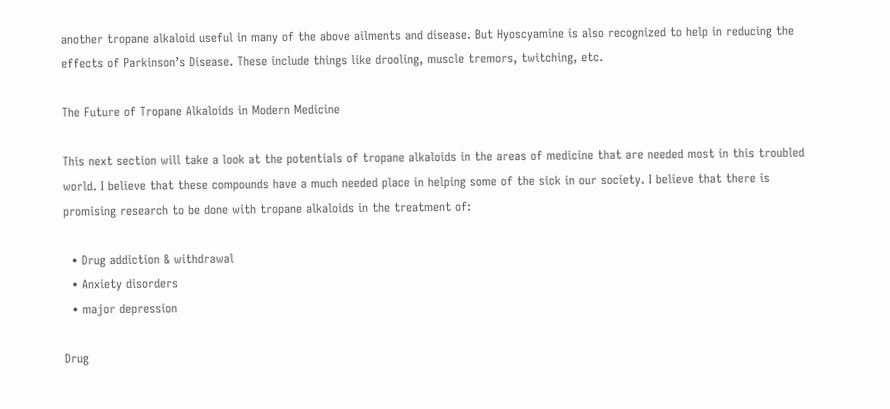another tropane alkaloid useful in many of the above ailments and disease. But Hyoscyamine is also recognized to help in reducing the effects of Parkinson’s Disease. These include things like drooling, muscle tremors, twitching, etc.

The Future of Tropane Alkaloids in Modern Medicine

This next section will take a look at the potentials of tropane alkaloids in the areas of medicine that are needed most in this troubled world. I believe that these compounds have a much needed place in helping some of the sick in our society. I believe that there is promising research to be done with tropane alkaloids in the treatment of:

  • Drug addiction & withdrawal
  • Anxiety disorders
  • major depression

Drug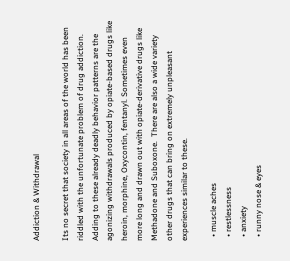Addiction & Withdrawal

Its no secret that society in all areas of the world has been riddled with the unfortunate problem of drug addiction. Adding to these already deadly behavior patterns are the agonizing withdrawals produced by opiate-based drugs like heroin, morphine, Oxycontin, fentanyl. Sometimes even more long and drawn out with opiate-derivative drugs like Methadone and Suboxone.  There are also a wide variety other drugs that can bring on extremely unpleasant experiences similar to these.

  • muscle aches
  • restlessness
  • anxiety
  • runny nose & eyes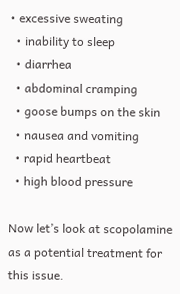• excessive sweating
  • inability to sleep
  • diarrhea
  • abdominal cramping
  • goose bumps on the skin
  • nausea and vomiting
  • rapid heartbeat
  • high blood pressure

Now let’s look at scopolamine as a potential treatment for this issue.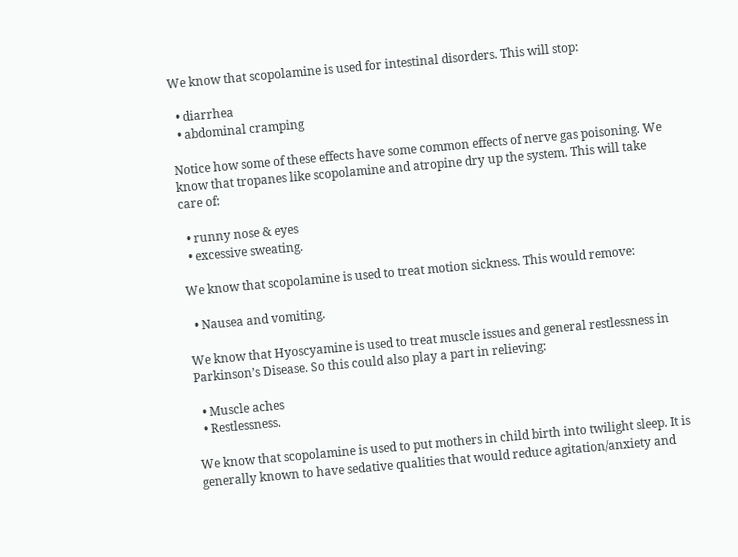We know that scopolamine is used for intestinal disorders. This will stop:

  • diarrhea
  • abdominal cramping

Notice how some of these effects have some common effects of nerve gas poisoning. We know that tropanes like scopolamine and atropine dry up the system. This will take care of:

  • runny nose & eyes
  • excessive sweating.

We know that scopolamine is used to treat motion sickness. This would remove:

  • Nausea and vomiting.

We know that Hyoscyamine is used to treat muscle issues and general restlessness in Parkinson’s Disease. So this could also play a part in relieving:

  • Muscle aches
  • Restlessness.

We know that scopolamine is used to put mothers in child birth into twilight sleep. It is generally known to have sedative qualities that would reduce agitation/anxiety and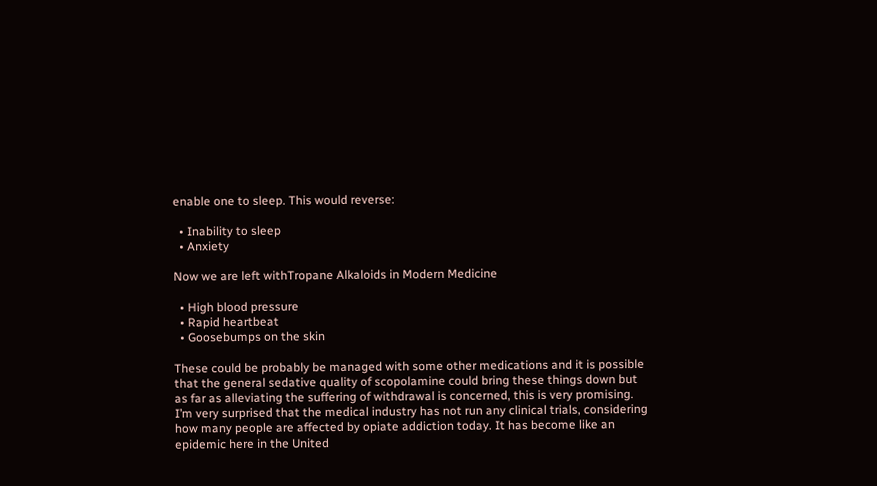enable one to sleep. This would reverse:

  • Inability to sleep
  • Anxiety

Now we are left withTropane Alkaloids in Modern Medicine

  • High blood pressure
  • Rapid heartbeat
  • Goosebumps on the skin

These could be probably be managed with some other medications and it is possible that the general sedative quality of scopolamine could bring these things down but as far as alleviating the suffering of withdrawal is concerned, this is very promising. I’m very surprised that the medical industry has not run any clinical trials, considering how many people are affected by opiate addiction today. It has become like an epidemic here in the United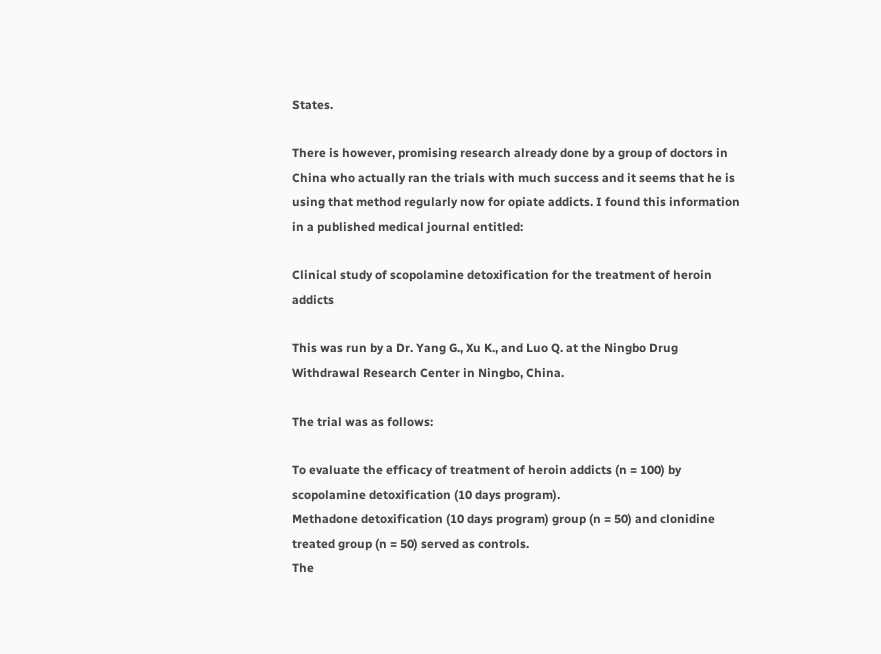States.

There is however, promising research already done by a group of doctors in China who actually ran the trials with much success and it seems that he is using that method regularly now for opiate addicts. I found this information in a published medical journal entitled:

Clinical study of scopolamine detoxification for the treatment of heroin addicts

This was run by a Dr. Yang G., Xu K., and Luo Q. at the Ningbo Drug Withdrawal Research Center in Ningbo, China.

The trial was as follows:

To evaluate the efficacy of treatment of heroin addicts (n = 100) by scopolamine detoxification (10 days program).
Methadone detoxification (10 days program) group (n = 50) and clonidine treated group (n = 50) served as controls.
The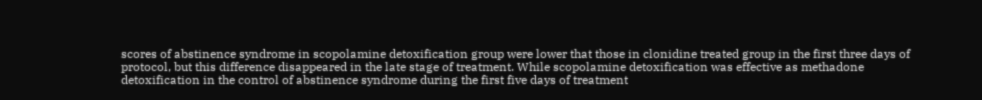scores of abstinence syndrome in scopolamine detoxification group were lower that those in clonidine treated group in the first three days of protocol, but this difference disappeared in the late stage of treatment. While scopolamine detoxification was effective as methadone detoxification in the control of abstinence syndrome during the first five days of treatment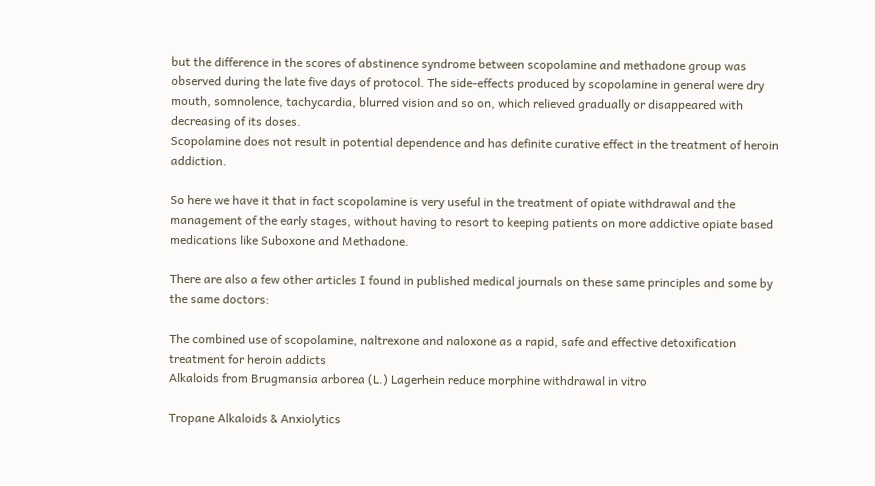but the difference in the scores of abstinence syndrome between scopolamine and methadone group was observed during the late five days of protocol. The side-effects produced by scopolamine in general were dry mouth, somnolence, tachycardia, blurred vision and so on, which relieved gradually or disappeared with decreasing of its doses.
Scopolamine does not result in potential dependence and has definite curative effect in the treatment of heroin addiction.

So here we have it that in fact scopolamine is very useful in the treatment of opiate withdrawal and the management of the early stages, without having to resort to keeping patients on more addictive opiate based medications like Suboxone and Methadone.

There are also a few other articles I found in published medical journals on these same principles and some by the same doctors:

The combined use of scopolamine, naltrexone and naloxone as a rapid, safe and effective detoxification treatment for heroin addicts
Alkaloids from Brugmansia arborea (L.) Lagerhein reduce morphine withdrawal in vitro

Tropane Alkaloids & Anxiolytics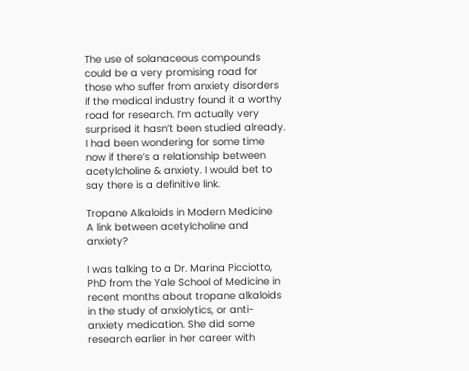The use of solanaceous compounds could be a very promising road for those who suffer from anxiety disorders if the medical industry found it a worthy road for research. I’m actually very surprised it hasn’t been studied already. I had been wondering for some time now if there’s a relationship between acetylcholine & anxiety. I would bet to say there is a definitive link.

Tropane Alkaloids in Modern Medicine
A link between acetylcholine and anxiety?

I was talking to a Dr. Marina Picciotto, PhD from the Yale School of Medicine in recent months about tropane alkaloids in the study of anxiolytics, or anti-anxiety medication. She did some research earlier in her career with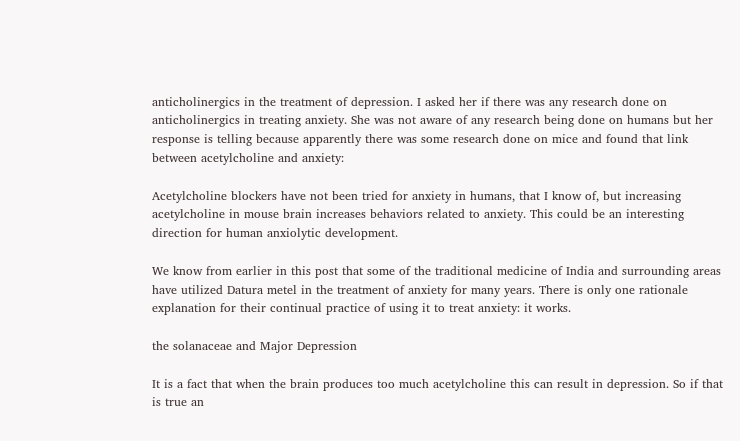anticholinergics in the treatment of depression. I asked her if there was any research done on anticholinergics in treating anxiety. She was not aware of any research being done on humans but her response is telling because apparently there was some research done on mice and found that link between acetylcholine and anxiety:

Acetylcholine blockers have not been tried for anxiety in humans, that I know of, but increasing acetylcholine in mouse brain increases behaviors related to anxiety. This could be an interesting direction for human anxiolytic development.

We know from earlier in this post that some of the traditional medicine of India and surrounding areas have utilized Datura metel in the treatment of anxiety for many years. There is only one rationale explanation for their continual practice of using it to treat anxiety: it works.

the solanaceae and Major Depression

It is a fact that when the brain produces too much acetylcholine this can result in depression. So if that is true an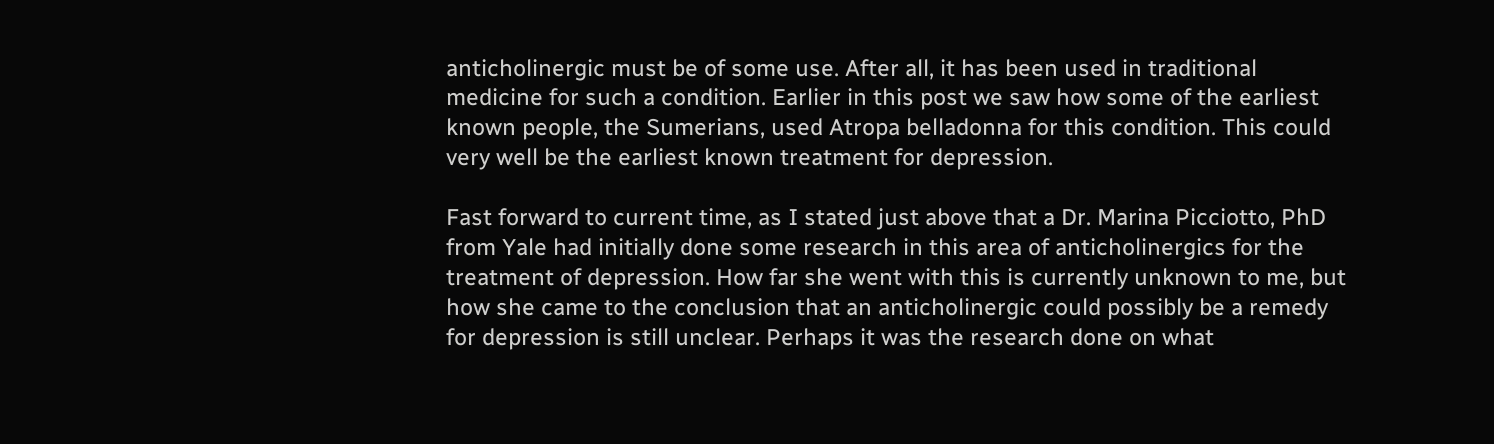anticholinergic must be of some use. After all, it has been used in traditional medicine for such a condition. Earlier in this post we saw how some of the earliest known people, the Sumerians, used Atropa belladonna for this condition. This could very well be the earliest known treatment for depression.

Fast forward to current time, as I stated just above that a Dr. Marina Picciotto, PhD from Yale had initially done some research in this area of anticholinergics for the treatment of depression. How far she went with this is currently unknown to me, but how she came to the conclusion that an anticholinergic could possibly be a remedy for depression is still unclear. Perhaps it was the research done on what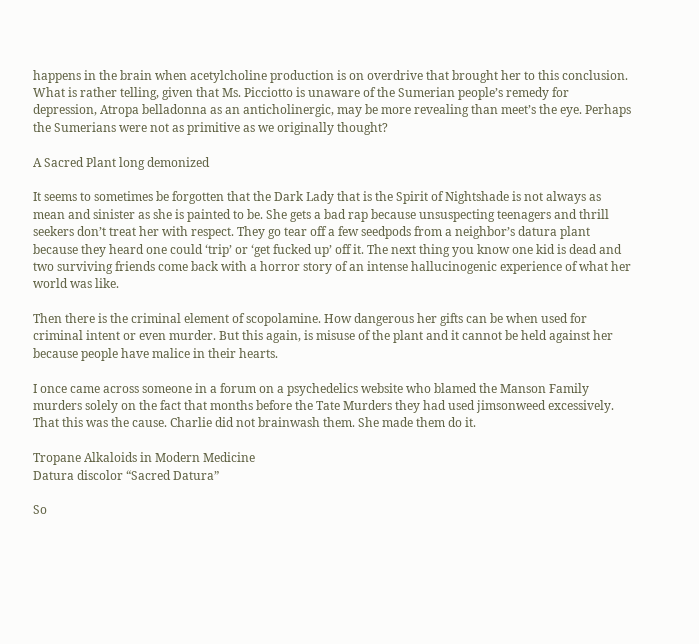happens in the brain when acetylcholine production is on overdrive that brought her to this conclusion. What is rather telling, given that Ms. Picciotto is unaware of the Sumerian people’s remedy for depression, Atropa belladonna as an anticholinergic, may be more revealing than meet’s the eye. Perhaps the Sumerians were not as primitive as we originally thought?

A Sacred Plant long demonized

It seems to sometimes be forgotten that the Dark Lady that is the Spirit of Nightshade is not always as mean and sinister as she is painted to be. She gets a bad rap because unsuspecting teenagers and thrill seekers don’t treat her with respect. They go tear off a few seedpods from a neighbor’s datura plant because they heard one could ‘trip’ or ‘get fucked up’ off it. The next thing you know one kid is dead and two surviving friends come back with a horror story of an intense hallucinogenic experience of what her world was like.

Then there is the criminal element of scopolamine. How dangerous her gifts can be when used for criminal intent or even murder. But this again, is misuse of the plant and it cannot be held against her because people have malice in their hearts.

I once came across someone in a forum on a psychedelics website who blamed the Manson Family murders solely on the fact that months before the Tate Murders they had used jimsonweed excessively. That this was the cause. Charlie did not brainwash them. She made them do it.

Tropane Alkaloids in Modern Medicine
Datura discolor “Sacred Datura”

So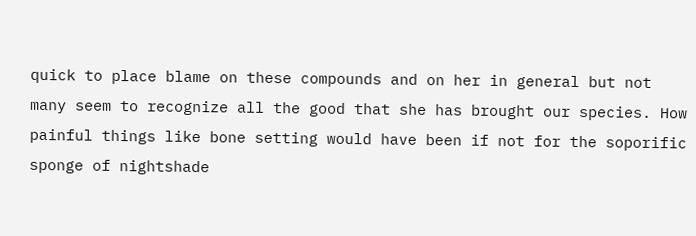quick to place blame on these compounds and on her in general but not many seem to recognize all the good that she has brought our species. How painful things like bone setting would have been if not for the soporific sponge of nightshade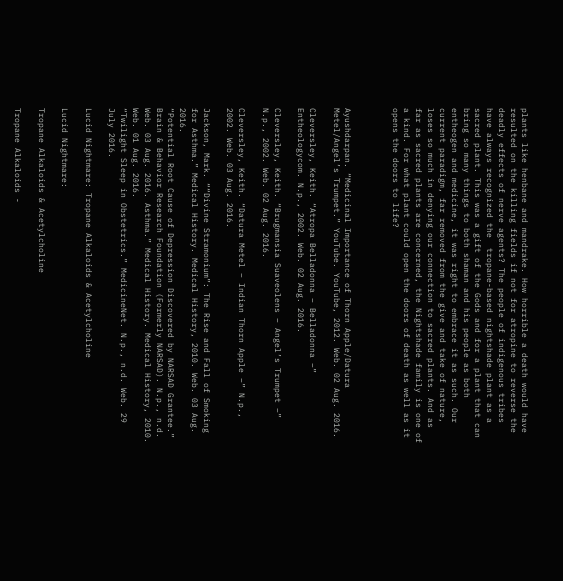plants like henbane and mandrake. How horrible a death would have resulted on the killing fields if not for atropine to reverse the deadly effects of nerve agents? The people of indigenous tribes have always recognized the  tropane-based nightshade plant as a sacred plant. This was a gift of the Gods and for a plant that can bring so many things to both shaman and his people as both entheogen and medicine, it was right to embrace it as such. Our current paradigm, far removed from the give and take of nature, loses so much in denying our connection to sacred plants. And as far as sacred plants are concerned, the Nightshade family is one of a kind. For what plant could open the doors of death as well as it opens the doors to life?



Ayushdarpan. “Medicinal Importance of Thorn Apple/Datura Metel/Angel’s Trumpet.” YouTube. YouTube, 2012. Web. 02 Aug. 2016.

Cleversley, Keith. “Atropa Belladonna – Belladonna –” Entheologycom. N.p., 2002. Web. 02 Aug. 2016.

Cleversley, Keith. “Brugmansia Suaveolens – Angel’s Trumpet –” N.p., 2002. Web. 02 Aug. 2016.

Cleversley, Keith. “Datura Metel – Indian Thorn Apple –” N.p., 2002. Web. 03 Aug. 2016.

Jackson, Mark. ““Divine Stramonium”: The Rise and Fall of Smoking for Asthma.” Medical History. Medical History, 2010. Web. 03 Aug. 2016.
“Potential Root Cause of Depression Discovered by NARSAD Grantee.” Brain & Behavior Research Foundation (Formerly NARSAD). N.p., n.d. Web. 03 Aug. 2016. Asthma.” Medical History. Medical History, 2010. Web. 01 Aug. 2016.
“Twilight Sleep in Obstetrics.” MedicineNet. N.p., n.d. Web. 29 July 2016.

Lucid Nightmare: Tropane Alkaloids & Acetylcholine

Lucid Nightmare:

Tropane Alkaloids & Acetylcholine

Tropane Alkaloids -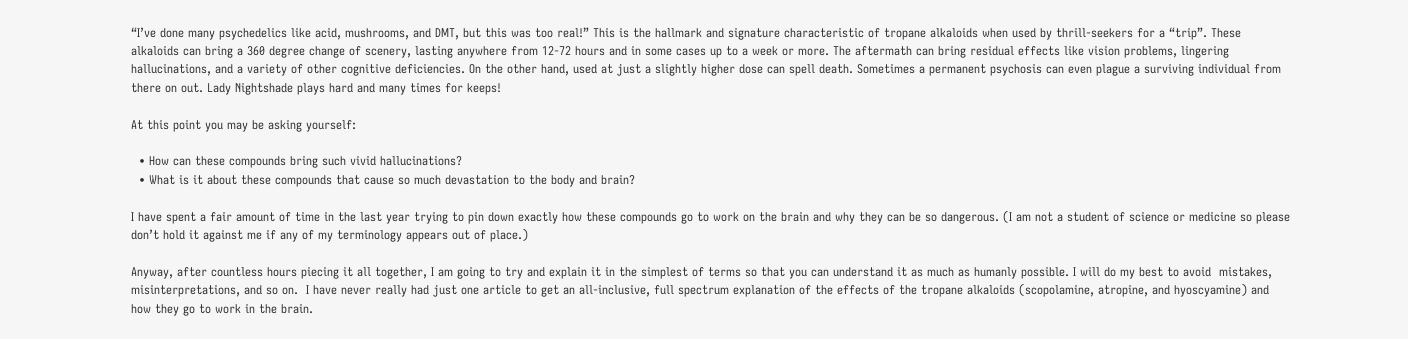“I’ve done many psychedelics like acid, mushrooms, and DMT, but this was too real!” This is the hallmark and signature characteristic of tropane alkaloids when used by thrill-seekers for a “trip”. These alkaloids can bring a 360 degree change of scenery, lasting anywhere from 12-72 hours and in some cases up to a week or more. The aftermath can bring residual effects like vision problems, lingering hallucinations, and a variety of other cognitive deficiencies. On the other hand, used at just a slightly higher dose can spell death. Sometimes a permanent psychosis can even plague a surviving individual from there on out. Lady Nightshade plays hard and many times for keeps!

At this point you may be asking yourself:

  • How can these compounds bring such vivid hallucinations?
  • What is it about these compounds that cause so much devastation to the body and brain?

I have spent a fair amount of time in the last year trying to pin down exactly how these compounds go to work on the brain and why they can be so dangerous. (I am not a student of science or medicine so please don’t hold it against me if any of my terminology appears out of place.)

Anyway, after countless hours piecing it all together, I am going to try and explain it in the simplest of terms so that you can understand it as much as humanly possible. I will do my best to avoid  mistakes, misinterpretations, and so on.  I have never really had just one article to get an all-inclusive, full spectrum explanation of the effects of the tropane alkaloids (scopolamine, atropine, and hyoscyamine) and how they go to work in the brain.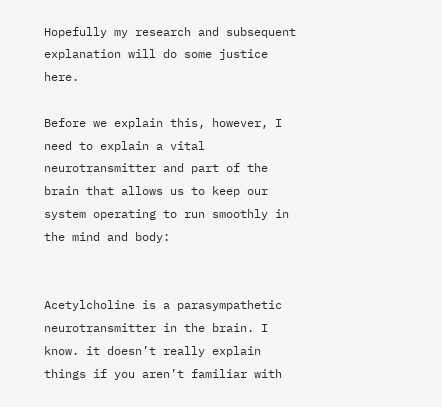Hopefully my research and subsequent explanation will do some justice here.

Before we explain this, however, I need to explain a vital neurotransmitter and part of the brain that allows us to keep our system operating to run smoothly in the mind and body:


Acetylcholine is a parasympathetic neurotransmitter in the brain. I know. it doesn’t really explain things if you aren’t familiar with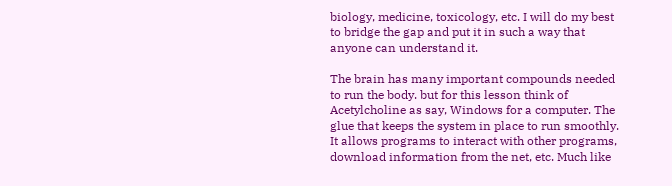biology, medicine, toxicology, etc. I will do my best to bridge the gap and put it in such a way that anyone can understand it.

The brain has many important compounds needed to run the body. but for this lesson think of Acetylcholine as say, Windows for a computer. The glue that keeps the system in place to run smoothly. It allows programs to interact with other programs, download information from the net, etc. Much like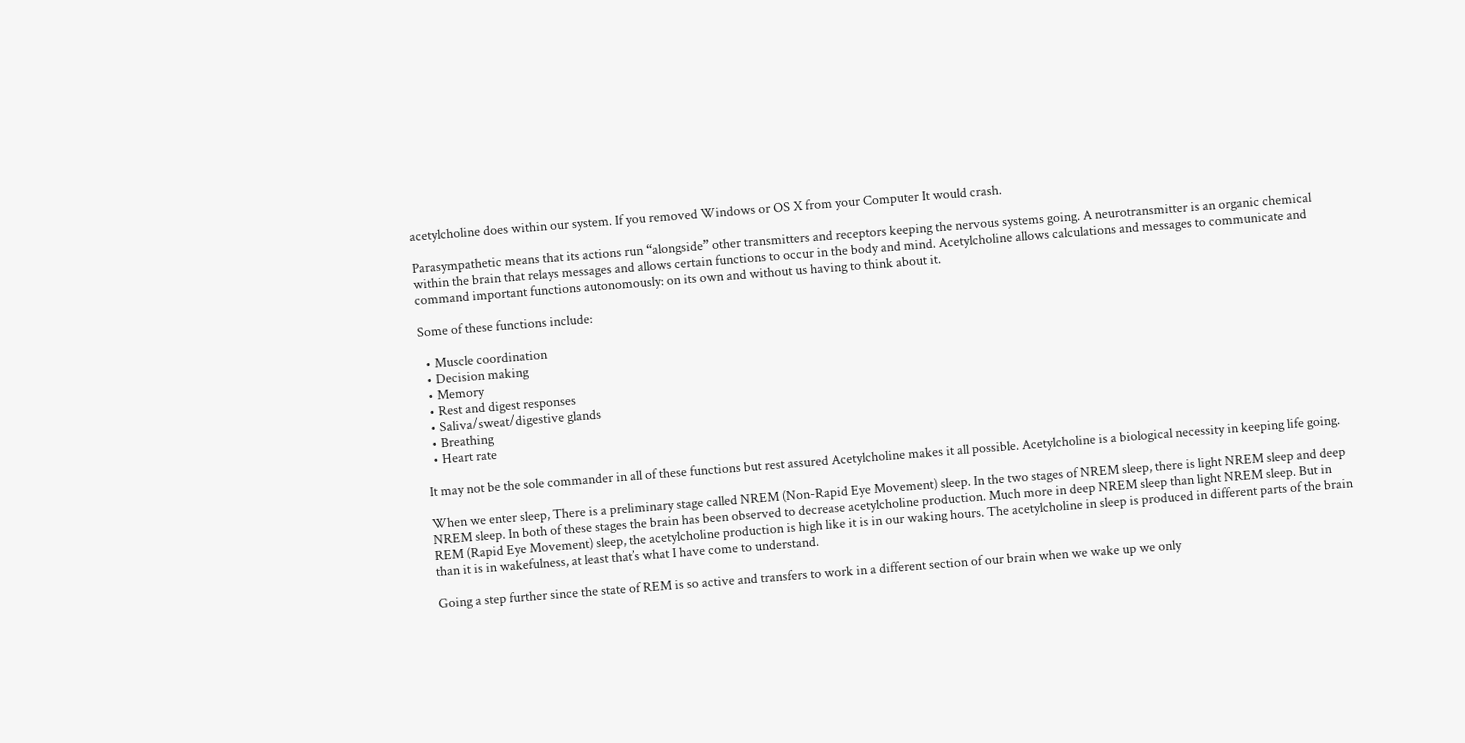acetylcholine does within our system. If you removed Windows or OS X from your Computer It would crash.

Parasympathetic means that its actions run “alongside” other transmitters and receptors keeping the nervous systems going. A neurotransmitter is an organic chemical within the brain that relays messages and allows certain functions to occur in the body and mind. Acetylcholine allows calculations and messages to communicate and command important functions autonomously: on its own and without us having to think about it.

Some of these functions include:

  • Muscle coordination
  • Decision making
  • Memory
  • Rest and digest responses
  • Saliva/sweat/digestive glands
  • Breathing
  • Heart rate

It may not be the sole commander in all of these functions but rest assured Acetylcholine makes it all possible. Acetylcholine is a biological necessity in keeping life going.

When we enter sleep, There is a preliminary stage called NREM (Non-Rapid Eye Movement) sleep. In the two stages of NREM sleep, there is light NREM sleep and deep NREM sleep. In both of these stages the brain has been observed to decrease acetylcholine production. Much more in deep NREM sleep than light NREM sleep. But in REM (Rapid Eye Movement) sleep, the acetylcholine production is high like it is in our waking hours. The acetylcholine in sleep is produced in different parts of the brain than it is in wakefulness, at least that’s what I have come to understand.

Going a step further since the state of REM is so active and transfers to work in a different section of our brain when we wake up we only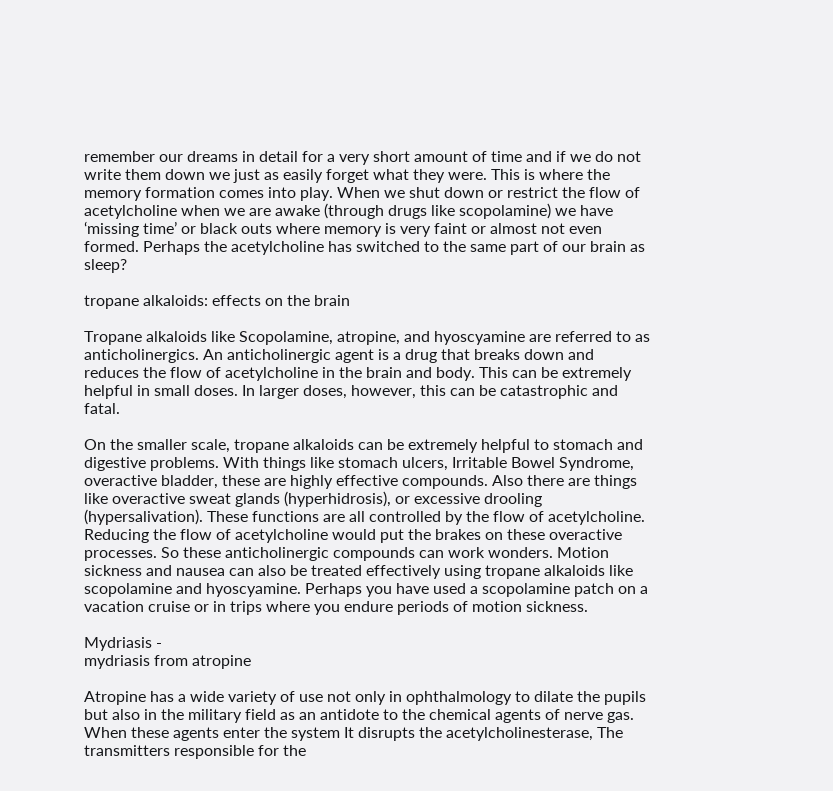remember our dreams in detail for a very short amount of time and if we do not write them down we just as easily forget what they were. This is where the memory formation comes into play. When we shut down or restrict the flow of acetylcholine when we are awake (through drugs like scopolamine) we have ‘missing time’ or black outs where memory is very faint or almost not even formed. Perhaps the acetylcholine has switched to the same part of our brain as sleep?

tropane alkaloids: effects on the brain

Tropane alkaloids like Scopolamine, atropine, and hyoscyamine are referred to as anticholinergics. An anticholinergic agent is a drug that breaks down and reduces the flow of acetylcholine in the brain and body. This can be extremely helpful in small doses. In larger doses, however, this can be catastrophic and fatal.

On the smaller scale, tropane alkaloids can be extremely helpful to stomach and digestive problems. With things like stomach ulcers, Irritable Bowel Syndrome, overactive bladder, these are highly effective compounds. Also there are things like overactive sweat glands (hyperhidrosis), or excessive drooling (hypersalivation). These functions are all controlled by the flow of acetylcholine. Reducing the flow of acetylcholine would put the brakes on these overactive processes. So these anticholinergic compounds can work wonders. Motion sickness and nausea can also be treated effectively using tropane alkaloids like scopolamine and hyoscyamine. Perhaps you have used a scopolamine patch on a vacation cruise or in trips where you endure periods of motion sickness.

Mydriasis -
mydriasis from atropine

Atropine has a wide variety of use not only in ophthalmology to dilate the pupils but also in the military field as an antidote to the chemical agents of nerve gas. When these agents enter the system It disrupts the acetylcholinesterase, The transmitters responsible for the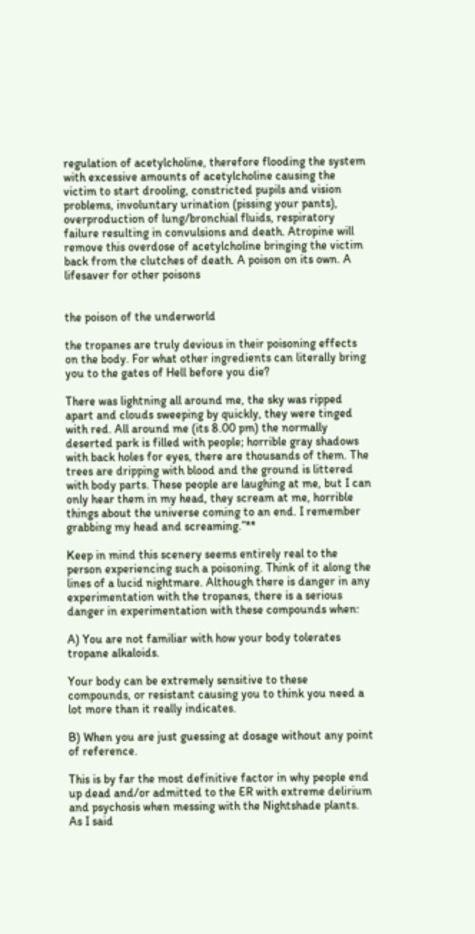regulation of acetylcholine, therefore flooding the system with excessive amounts of acetylcholine causing the victim to start drooling, constricted pupils and vision problems, involuntary urination (pissing your pants), overproduction of lung/bronchial fluids, respiratory failure resulting in convulsions and death. Atropine will remove this overdose of acetylcholine bringing the victim back from the clutches of death. A poison on its own. A lifesaver for other poisons


the poison of the underworld

the tropanes are truly devious in their poisoning effects on the body. For what other ingredients can literally bring you to the gates of Hell before you die?

There was lightning all around me, the sky was ripped apart and clouds sweeping by quickly, they were tinged with red. All around me (its 8.00 pm) the normally deserted park is filled with people; horrible gray shadows with back holes for eyes, there are thousands of them. The trees are dripping with blood and the ground is littered with body parts. These people are laughing at me, but I can only hear them in my head, they scream at me, horrible things about the universe coming to an end. I remember grabbing my head and screaming.”**

Keep in mind this scenery seems entirely real to the person experiencing such a poisoning. Think of it along the lines of a lucid nightmare. Although there is danger in any experimentation with the tropanes, there is a serious danger in experimentation with these compounds when:

A) You are not familiar with how your body tolerates tropane alkaloids.

Your body can be extremely sensitive to these compounds, or resistant causing you to think you need a lot more than it really indicates.

B) When you are just guessing at dosage without any point of reference.

This is by far the most definitive factor in why people end up dead and/or admitted to the ER with extreme delirium and psychosis when messing with the Nightshade plants. As I said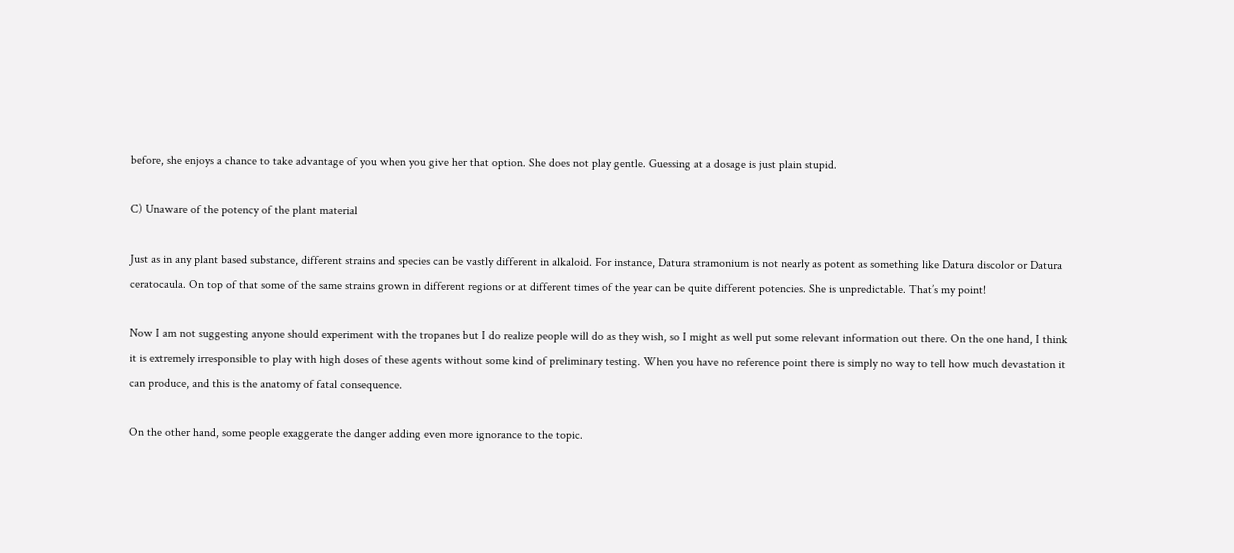before, she enjoys a chance to take advantage of you when you give her that option. She does not play gentle. Guessing at a dosage is just plain stupid.

C) Unaware of the potency of the plant material

Just as in any plant based substance, different strains and species can be vastly different in alkaloid. For instance, Datura stramonium is not nearly as potent as something like Datura discolor or Datura ceratocaula. On top of that some of the same strains grown in different regions or at different times of the year can be quite different potencies. She is unpredictable. That’s my point!

Now I am not suggesting anyone should experiment with the tropanes but I do realize people will do as they wish, so I might as well put some relevant information out there. On the one hand, I think it is extremely irresponsible to play with high doses of these agents without some kind of preliminary testing. When you have no reference point there is simply no way to tell how much devastation it can produce, and this is the anatomy of fatal consequence.

On the other hand, some people exaggerate the danger adding even more ignorance to the topic.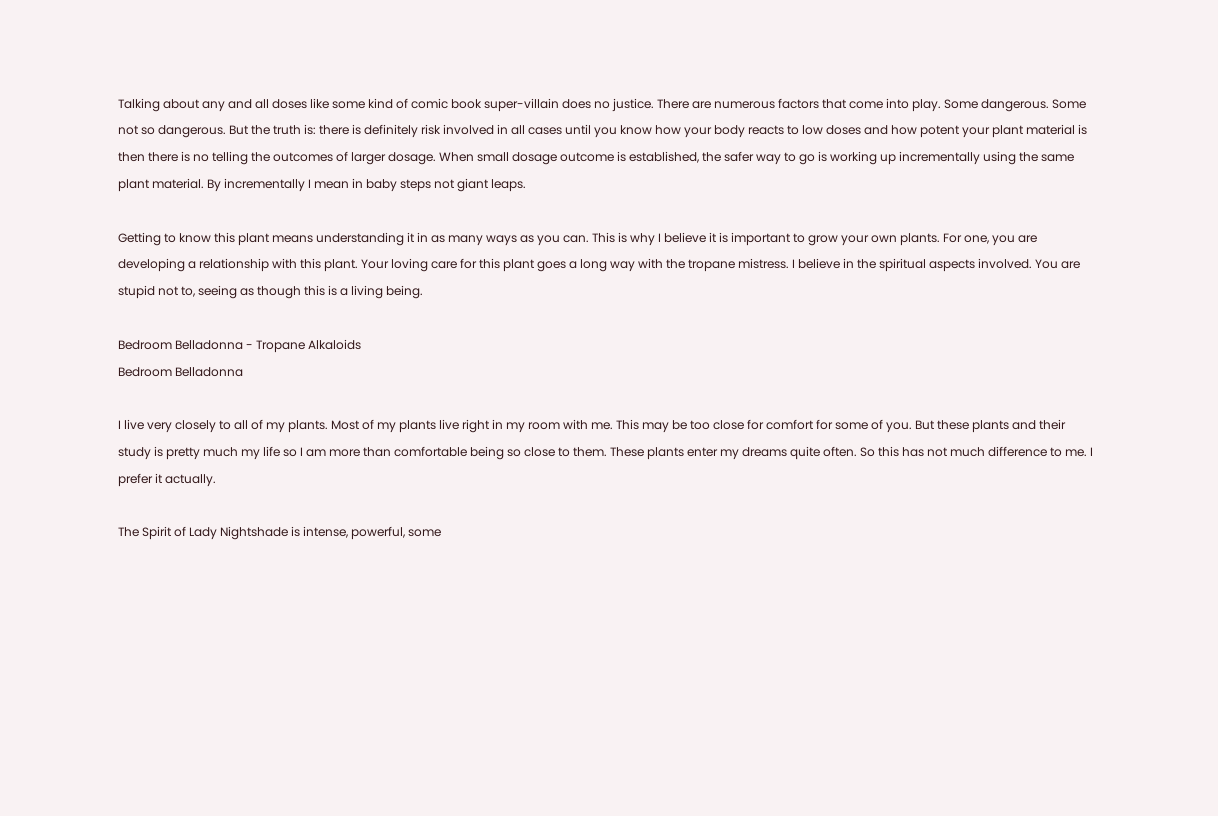Talking about any and all doses like some kind of comic book super-villain does no justice. There are numerous factors that come into play. Some dangerous. Some not so dangerous. But the truth is: there is definitely risk involved in all cases until you know how your body reacts to low doses and how potent your plant material is then there is no telling the outcomes of larger dosage. When small dosage outcome is established, the safer way to go is working up incrementally using the same plant material. By incrementally I mean in baby steps not giant leaps.

Getting to know this plant means understanding it in as many ways as you can. This is why I believe it is important to grow your own plants. For one, you are developing a relationship with this plant. Your loving care for this plant goes a long way with the tropane mistress. I believe in the spiritual aspects involved. You are stupid not to, seeing as though this is a living being.

Bedroom Belladonna - Tropane Alkaloids
Bedroom Belladonna

I live very closely to all of my plants. Most of my plants live right in my room with me. This may be too close for comfort for some of you. But these plants and their study is pretty much my life so I am more than comfortable being so close to them. These plants enter my dreams quite often. So this has not much difference to me. I prefer it actually.

The Spirit of Lady Nightshade is intense, powerful, some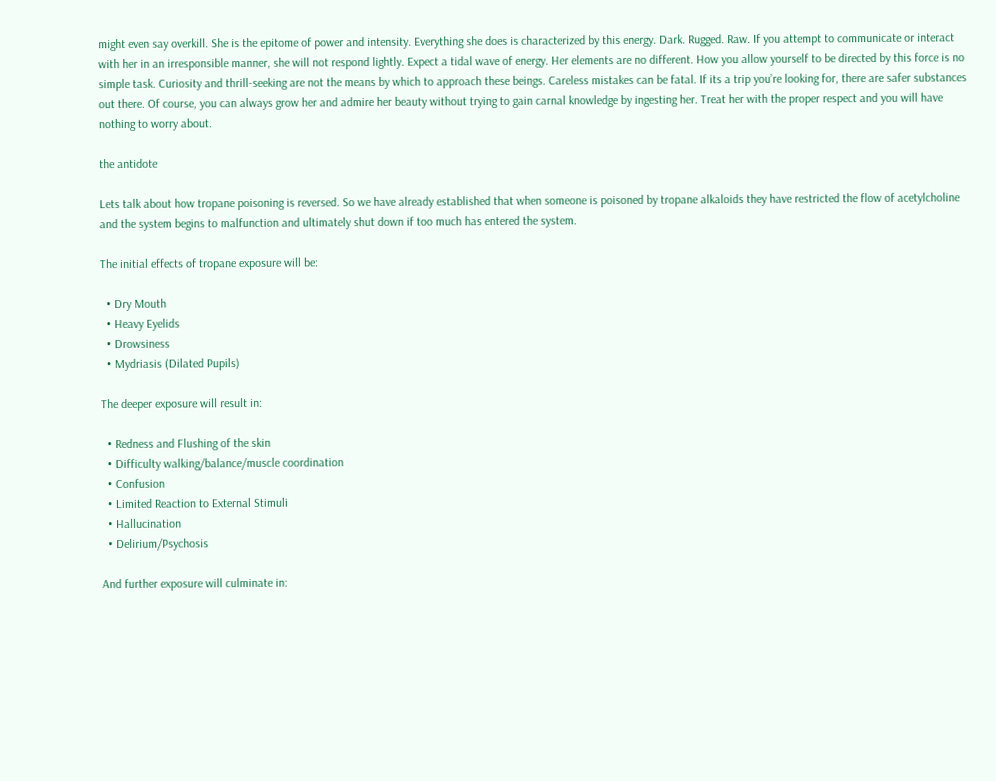might even say overkill. She is the epitome of power and intensity. Everything she does is characterized by this energy. Dark. Rugged. Raw. If you attempt to communicate or interact with her in an irresponsible manner, she will not respond lightly. Expect a tidal wave of energy. Her elements are no different. How you allow yourself to be directed by this force is no simple task. Curiosity and thrill-seeking are not the means by which to approach these beings. Careless mistakes can be fatal. If its a trip you’re looking for, there are safer substances out there. Of course, you can always grow her and admire her beauty without trying to gain carnal knowledge by ingesting her. Treat her with the proper respect and you will have nothing to worry about.

the antidote

Lets talk about how tropane poisoning is reversed. So we have already established that when someone is poisoned by tropane alkaloids they have restricted the flow of acetylcholine and the system begins to malfunction and ultimately shut down if too much has entered the system.

The initial effects of tropane exposure will be:

  • Dry Mouth
  • Heavy Eyelids
  • Drowsiness
  • Mydriasis (Dilated Pupils)

The deeper exposure will result in:

  • Redness and Flushing of the skin
  • Difficulty walking/balance/muscle coordination
  • Confusion
  • Limited Reaction to External Stimuli
  • Hallucination
  • Delirium/Psychosis

And further exposure will culminate in: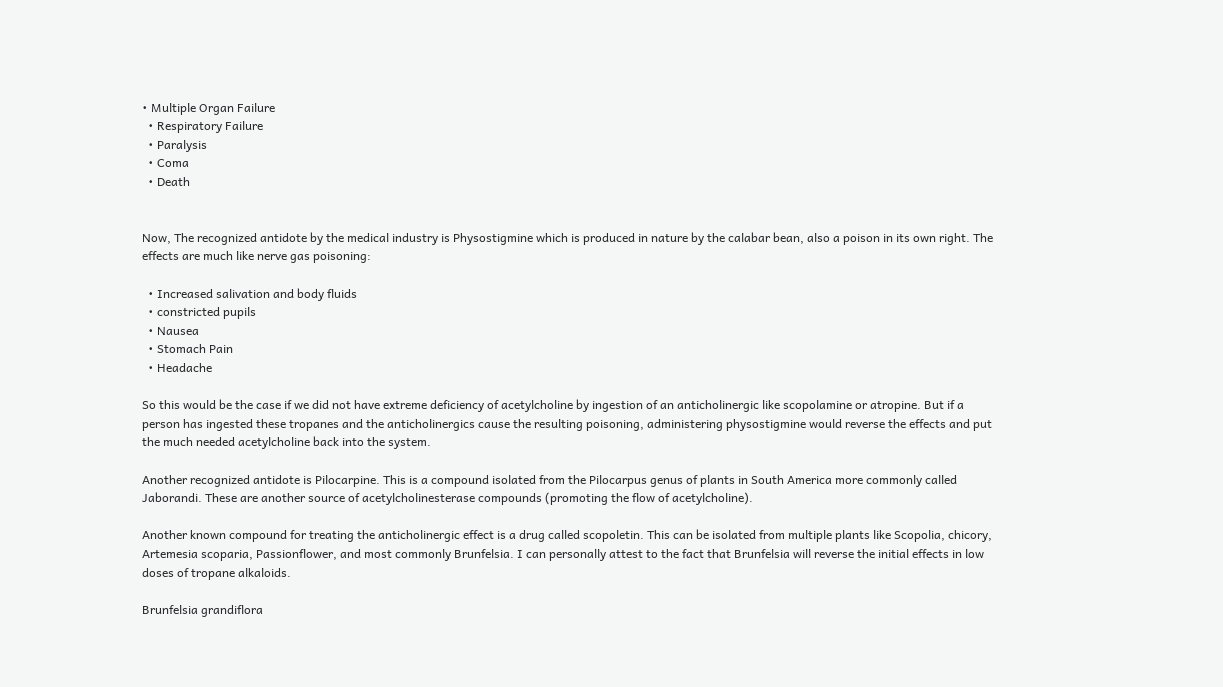• Multiple Organ Failure
  • Respiratory Failure
  • Paralysis
  • Coma
  • Death


Now, The recognized antidote by the medical industry is Physostigmine which is produced in nature by the calabar bean, also a poison in its own right. The effects are much like nerve gas poisoning:

  • Increased salivation and body fluids
  • constricted pupils
  • Nausea
  • Stomach Pain
  • Headache

So this would be the case if we did not have extreme deficiency of acetylcholine by ingestion of an anticholinergic like scopolamine or atropine. But if a person has ingested these tropanes and the anticholinergics cause the resulting poisoning, administering physostigmine would reverse the effects and put the much needed acetylcholine back into the system.

Another recognized antidote is Pilocarpine. This is a compound isolated from the Pilocarpus genus of plants in South America more commonly called Jaborandi. These are another source of acetylcholinesterase compounds (promoting the flow of acetylcholine).

Another known compound for treating the anticholinergic effect is a drug called scopoletin. This can be isolated from multiple plants like Scopolia, chicory, Artemesia scoparia, Passionflower, and most commonly Brunfelsia. I can personally attest to the fact that Brunfelsia will reverse the initial effects in low doses of tropane alkaloids.

Brunfelsia grandiflora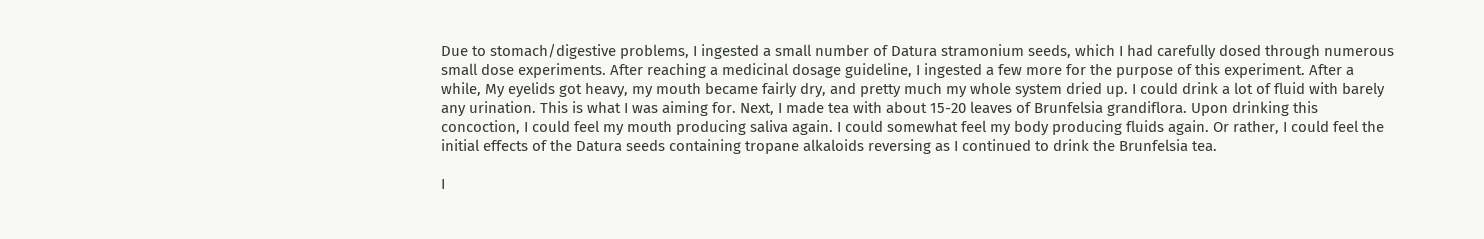Due to stomach/digestive problems, I ingested a small number of Datura stramonium seeds, which I had carefully dosed through numerous small dose experiments. After reaching a medicinal dosage guideline, I ingested a few more for the purpose of this experiment. After a while, My eyelids got heavy, my mouth became fairly dry, and pretty much my whole system dried up. I could drink a lot of fluid with barely any urination. This is what I was aiming for. Next, I made tea with about 15-20 leaves of Brunfelsia grandiflora. Upon drinking this concoction, I could feel my mouth producing saliva again. I could somewhat feel my body producing fluids again. Or rather, I could feel the initial effects of the Datura seeds containing tropane alkaloids reversing as I continued to drink the Brunfelsia tea.

I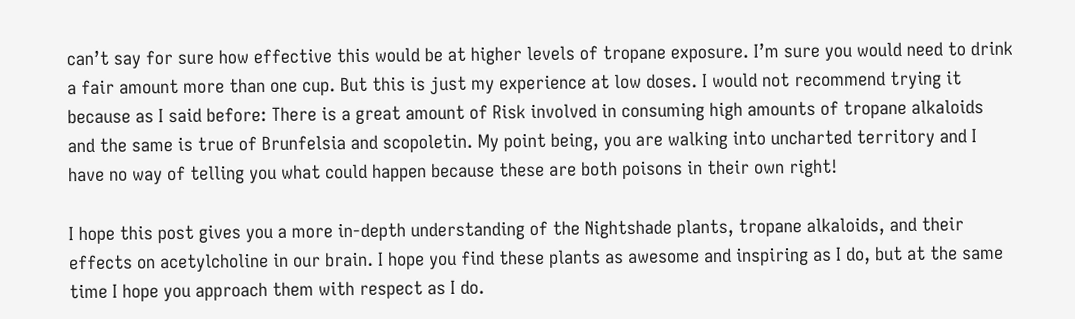can’t say for sure how effective this would be at higher levels of tropane exposure. I’m sure you would need to drink a fair amount more than one cup. But this is just my experience at low doses. I would not recommend trying it because as I said before: There is a great amount of Risk involved in consuming high amounts of tropane alkaloids and the same is true of Brunfelsia and scopoletin. My point being, you are walking into uncharted territory and I have no way of telling you what could happen because these are both poisons in their own right!

I hope this post gives you a more in-depth understanding of the Nightshade plants, tropane alkaloids, and their effects on acetylcholine in our brain. I hope you find these plants as awesome and inspiring as I do, but at the same time I hope you approach them with respect as I do.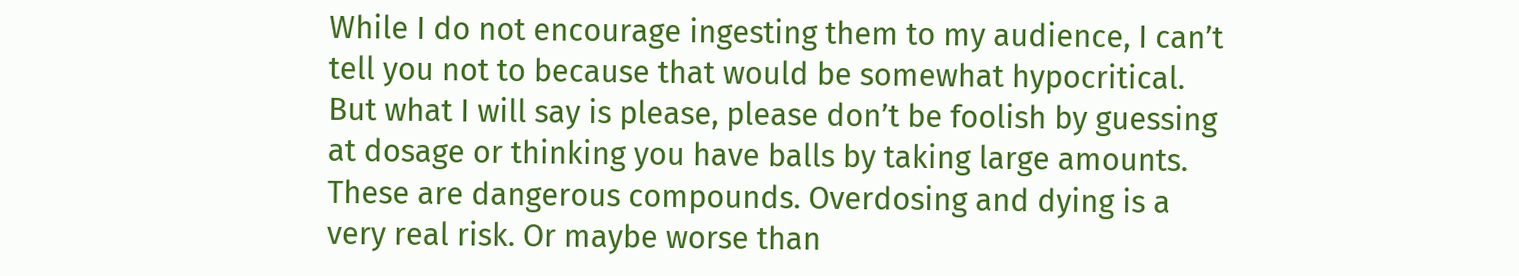While I do not encourage ingesting them to my audience, I can’t tell you not to because that would be somewhat hypocritical. But what I will say is please, please don’t be foolish by guessing at dosage or thinking you have balls by taking large amounts. These are dangerous compounds. Overdosing and dying is a very real risk. Or maybe worse than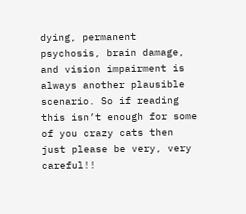dying, permanent psychosis, brain damage, and vision impairment is always another plausible scenario. So if reading this isn’t enough for some of you crazy cats then just please be very, very careful!!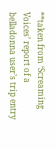**taken from ‘Screaming Voices’ report of a belladonna user’s trip entry